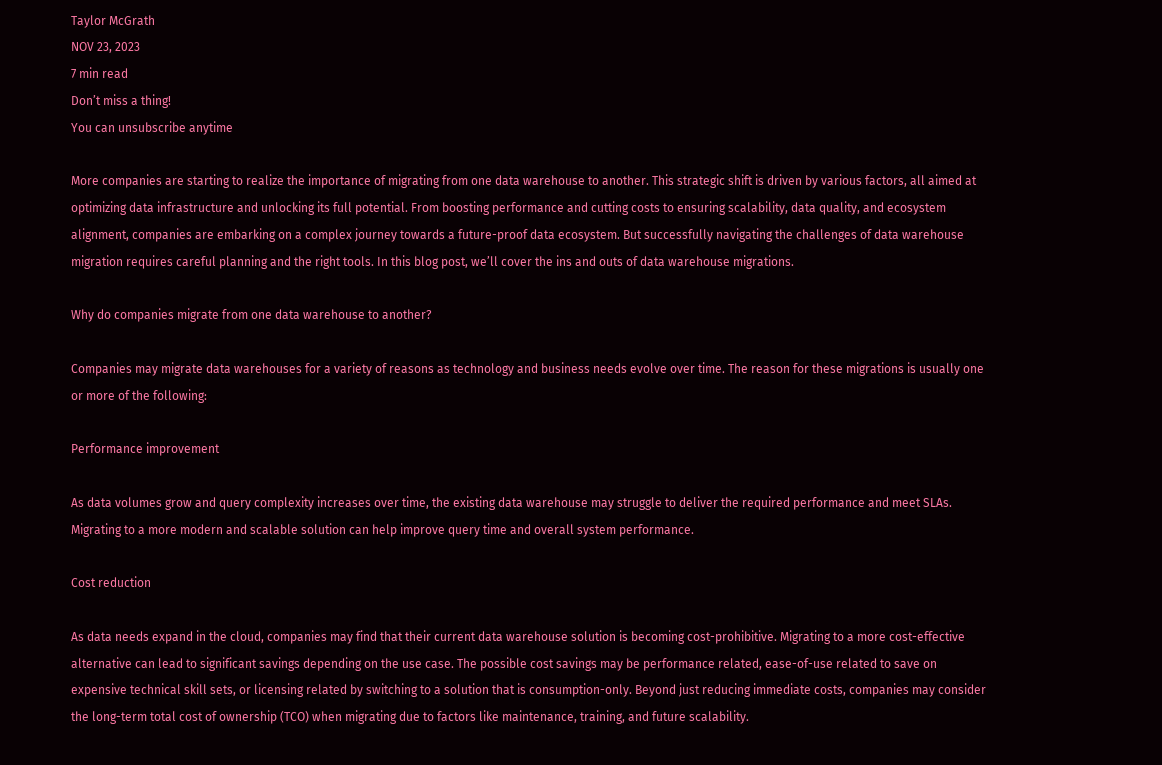Taylor McGrath
NOV 23, 2023
7 min read
Don’t miss a thing!
You can unsubscribe anytime

More companies are starting to realize the importance of migrating from one data warehouse to another. This strategic shift is driven by various factors, all aimed at optimizing data infrastructure and unlocking its full potential. From boosting performance and cutting costs to ensuring scalability, data quality, and ecosystem alignment, companies are embarking on a complex journey towards a future-proof data ecosystem. But successfully navigating the challenges of data warehouse migration requires careful planning and the right tools. In this blog post, we’ll cover the ins and outs of data warehouse migrations.

Why do companies migrate from one data warehouse to another?

Companies may migrate data warehouses for a variety of reasons as technology and business needs evolve over time. The reason for these migrations is usually one or more of the following:

Performance improvement

As data volumes grow and query complexity increases over time, the existing data warehouse may struggle to deliver the required performance and meet SLAs. Migrating to a more modern and scalable solution can help improve query time and overall system performance.

Cost reduction

As data needs expand in the cloud, companies may find that their current data warehouse solution is becoming cost-prohibitive. Migrating to a more cost-effective alternative can lead to significant savings depending on the use case. The possible cost savings may be performance related, ease-of-use related to save on expensive technical skill sets, or licensing related by switching to a solution that is consumption-only. Beyond just reducing immediate costs, companies may consider the long-term total cost of ownership (TCO) when migrating due to factors like maintenance, training, and future scalability.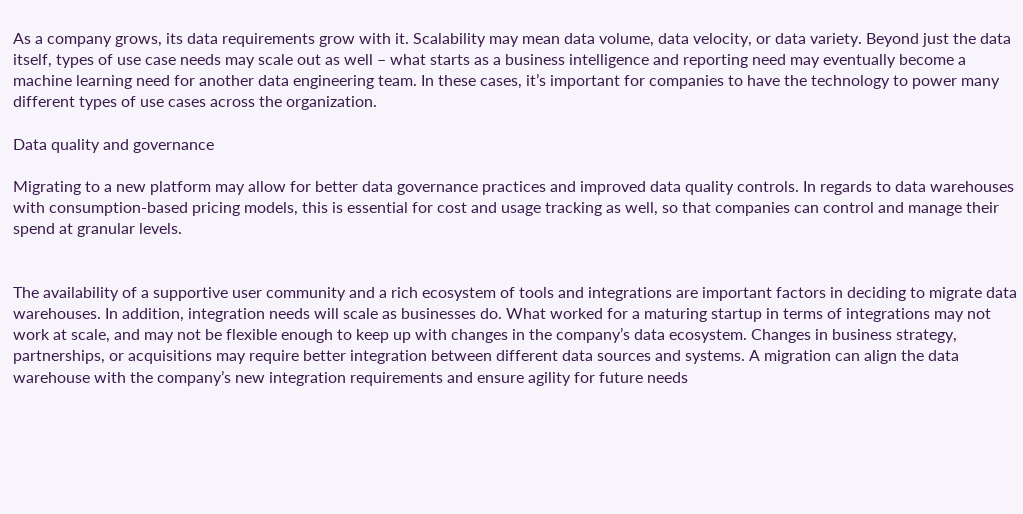As a company grows, its data requirements grow with it. Scalability may mean data volume, data velocity, or data variety. Beyond just the data itself, types of use case needs may scale out as well – what starts as a business intelligence and reporting need may eventually become a machine learning need for another data engineering team. In these cases, it’s important for companies to have the technology to power many different types of use cases across the organization.

Data quality and governance

Migrating to a new platform may allow for better data governance practices and improved data quality controls. In regards to data warehouses with consumption-based pricing models, this is essential for cost and usage tracking as well, so that companies can control and manage their spend at granular levels.


The availability of a supportive user community and a rich ecosystem of tools and integrations are important factors in deciding to migrate data warehouses. In addition, integration needs will scale as businesses do. What worked for a maturing startup in terms of integrations may not work at scale, and may not be flexible enough to keep up with changes in the company’s data ecosystem. Changes in business strategy, partnerships, or acquisitions may require better integration between different data sources and systems. A migration can align the data warehouse with the company’s new integration requirements and ensure agility for future needs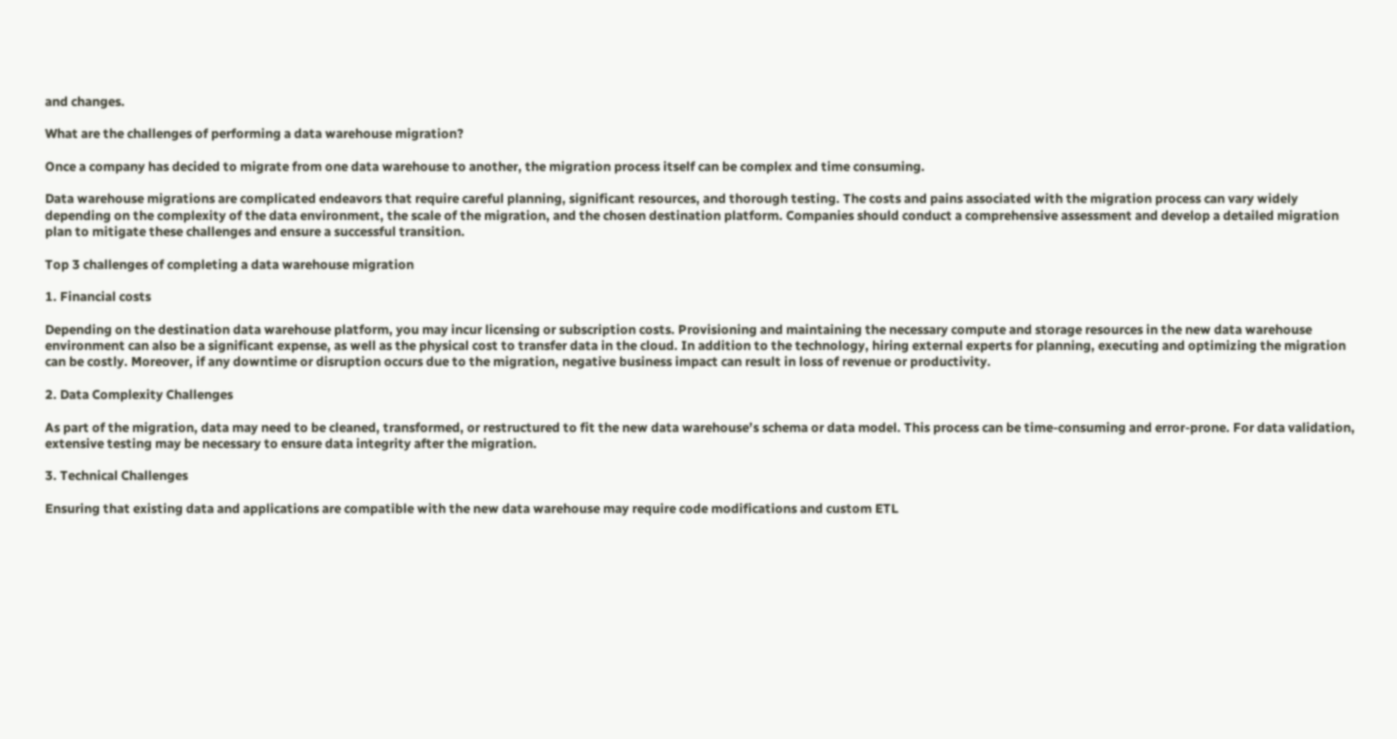and changes.

What are the challenges of performing a data warehouse migration?

Once a company has decided to migrate from one data warehouse to another, the migration process itself can be complex and time consuming.

Data warehouse migrations are complicated endeavors that require careful planning, significant resources, and thorough testing. The costs and pains associated with the migration process can vary widely depending on the complexity of the data environment, the scale of the migration, and the chosen destination platform. Companies should conduct a comprehensive assessment and develop a detailed migration plan to mitigate these challenges and ensure a successful transition.

Top 3 challenges of completing a data warehouse migration

1. Financial costs

Depending on the destination data warehouse platform, you may incur licensing or subscription costs. Provisioning and maintaining the necessary compute and storage resources in the new data warehouse environment can also be a significant expense, as well as the physical cost to transfer data in the cloud. In addition to the technology, hiring external experts for planning, executing and optimizing the migration can be costly. Moreover, if any downtime or disruption occurs due to the migration, negative business impact can result in loss of revenue or productivity.

2. Data Complexity Challenges

As part of the migration, data may need to be cleaned, transformed, or restructured to fit the new data warehouse’s schema or data model. This process can be time-consuming and error-prone. For data validation, extensive testing may be necessary to ensure data integrity after the migration.

3. Technical Challenges

Ensuring that existing data and applications are compatible with the new data warehouse may require code modifications and custom ETL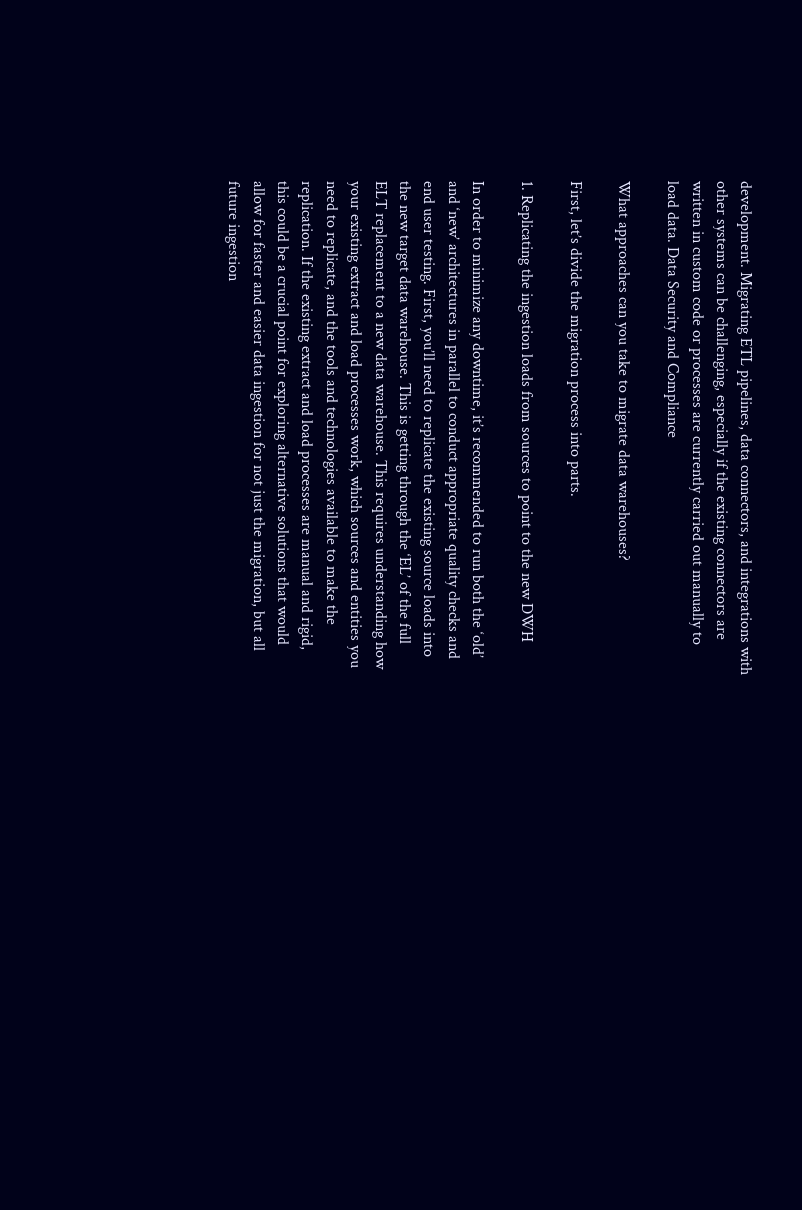development. Migrating ETL pipelines, data connectors, and integrations with other systems can be challenging, especially if the existing connectors are written in custom code or processes are currently carried out manually to load data. Data Security and Compliance

What approaches can you take to migrate data warehouses?

First, let’s divide the migration process into parts.

1. Replicating the ingestion loads from sources to point to the new DWH

In order to minimize any downtime, it’s recommended to run both the ‘old’ and ‘new’ architectures in parallel to conduct appropriate quality checks and end user testing. First, you’ll need to replicate the existing source loads into the new target data warehouse. This is getting through the ‘EL’ of the full ELT replacement to a new data warehouse. This requires understanding how your existing extract and load processes work, which sources and entities you need to replicate, and the tools and technologies available to make the replication. If the existing extract and load processes are manual and rigid, this could be a crucial point for exploring alternative solutions that would allow for faster and easier data ingestion for not just the migration, but all future ingestion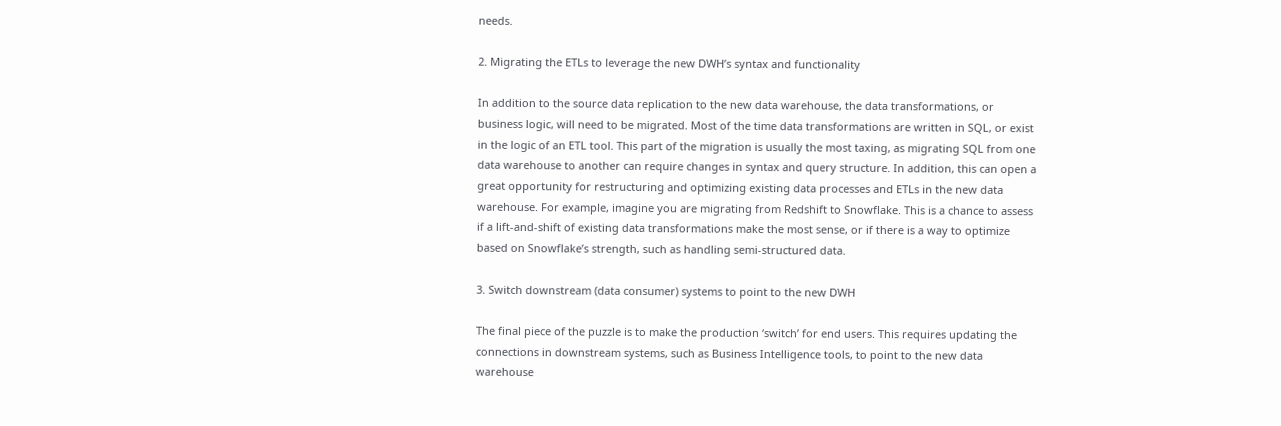needs.

2. Migrating the ETLs to leverage the new DWH’s syntax and functionality

In addition to the source data replication to the new data warehouse, the data transformations, or business logic, will need to be migrated. Most of the time data transformations are written in SQL, or exist in the logic of an ETL tool. This part of the migration is usually the most taxing, as migrating SQL from one data warehouse to another can require changes in syntax and query structure. In addition, this can open a great opportunity for restructuring and optimizing existing data processes and ETLs in the new data warehouse. For example, imagine you are migrating from Redshift to Snowflake. This is a chance to assess if a lift-and-shift of existing data transformations make the most sense, or if there is a way to optimize based on Snowflake’s strength, such as handling semi-structured data.

3. Switch downstream (data consumer) systems to point to the new DWH

The final piece of the puzzle is to make the production ‘switch’ for end users. This requires updating the connections in downstream systems, such as Business Intelligence tools, to point to the new data warehouse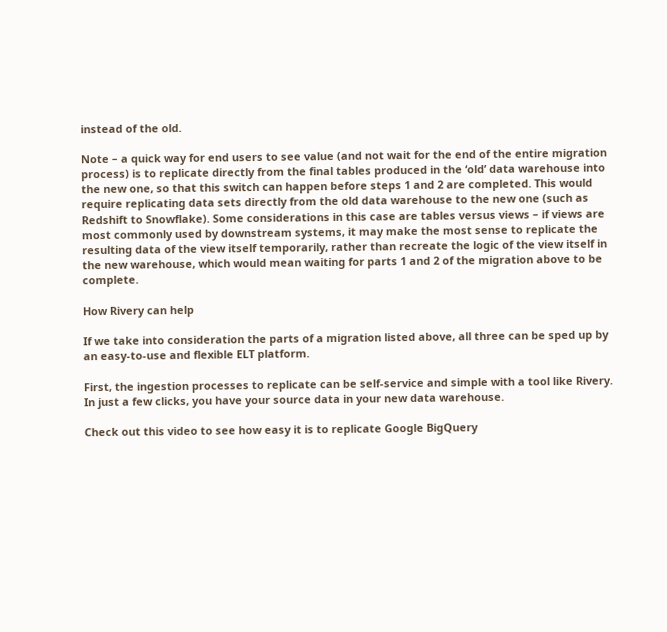instead of the old.

Note – a quick way for end users to see value (and not wait for the end of the entire migration process) is to replicate directly from the final tables produced in the ‘old’ data warehouse into the new one, so that this switch can happen before steps 1 and 2 are completed. This would require replicating data sets directly from the old data warehouse to the new one (such as Redshift to Snowflake). Some considerations in this case are tables versus views – if views are most commonly used by downstream systems, it may make the most sense to replicate the resulting data of the view itself temporarily, rather than recreate the logic of the view itself in the new warehouse, which would mean waiting for parts 1 and 2 of the migration above to be complete.

How Rivery can help

If we take into consideration the parts of a migration listed above, all three can be sped up by an easy-to-use and flexible ELT platform.

First, the ingestion processes to replicate can be self-service and simple with a tool like Rivery. In just a few clicks, you have your source data in your new data warehouse.

Check out this video to see how easy it is to replicate Google BigQuery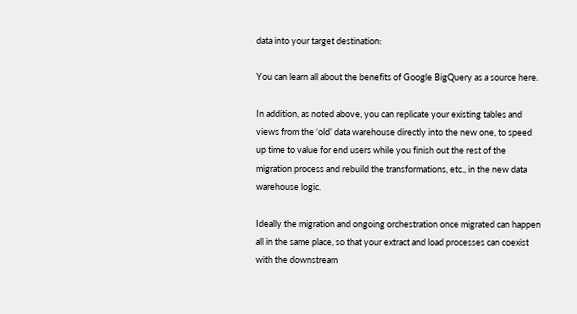data into your target destination:

You can learn all about the benefits of Google BigQuery as a source here.

In addition, as noted above, you can replicate your existing tables and views from the ‘old’ data warehouse directly into the new one, to speed up time to value for end users while you finish out the rest of the migration process and rebuild the transformations, etc., in the new data warehouse logic.

Ideally the migration and ongoing orchestration once migrated can happen all in the same place, so that your extract and load processes can coexist with the downstream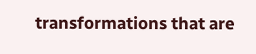transformations that are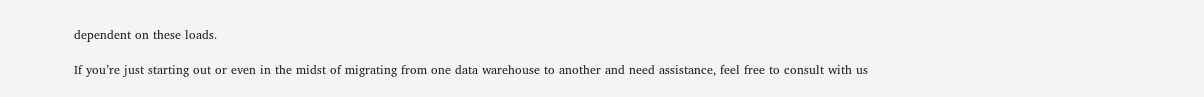dependent on these loads.

If you’re just starting out or even in the midst of migrating from one data warehouse to another and need assistance, feel free to consult with us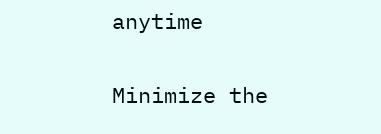anytime

Minimize the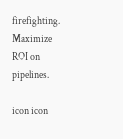firefighting.
Maximize ROI on pipelines.

icon icon